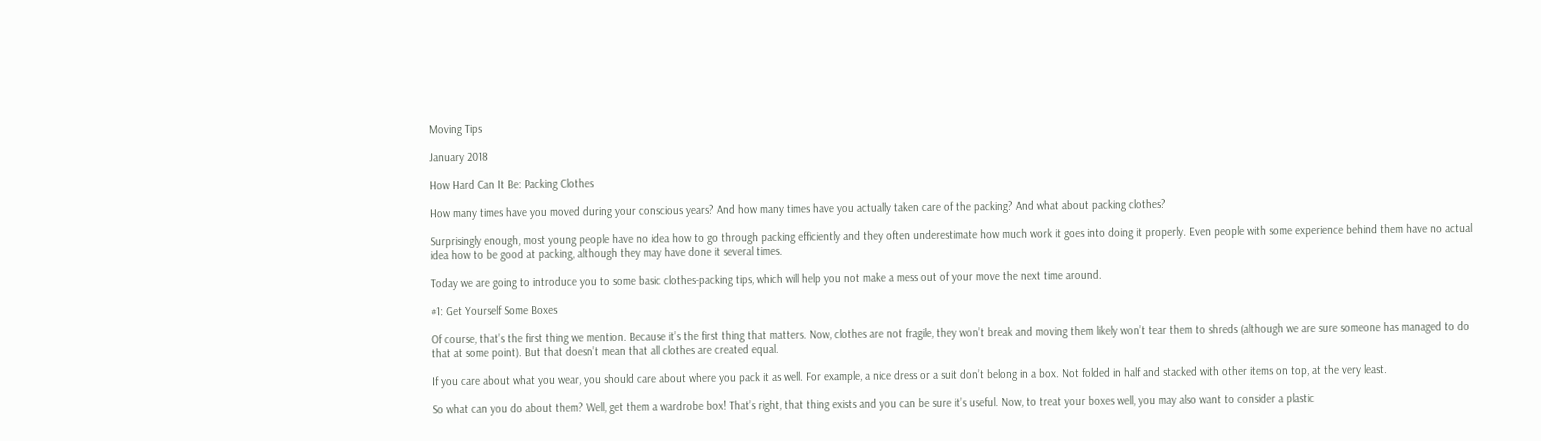Moving Tips

January 2018

How Hard Can It Be: Packing Clothes

How many times have you moved during your conscious years? And how many times have you actually taken care of the packing? And what about packing clothes?

Surprisingly enough, most young people have no idea how to go through packing efficiently and they often underestimate how much work it goes into doing it properly. Even people with some experience behind them have no actual idea how to be good at packing, although they may have done it several times.

Today we are going to introduce you to some basic clothes-packing tips, which will help you not make a mess out of your move the next time around.

#1: Get Yourself Some Boxes

Of course, that’s the first thing we mention. Because it’s the first thing that matters. Now, clothes are not fragile, they won’t break and moving them likely won’t tear them to shreds (although we are sure someone has managed to do that at some point). But that doesn’t mean that all clothes are created equal.

If you care about what you wear, you should care about where you pack it as well. For example, a nice dress or a suit don’t belong in a box. Not folded in half and stacked with other items on top, at the very least.

So what can you do about them? Well, get them a wardrobe box! That’s right, that thing exists and you can be sure it’s useful. Now, to treat your boxes well, you may also want to consider a plastic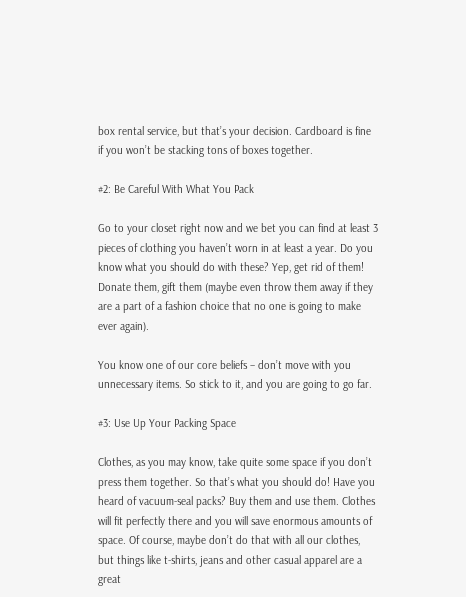box rental service, but that’s your decision. Cardboard is fine if you won’t be stacking tons of boxes together.

#2: Be Careful With What You Pack

Go to your closet right now and we bet you can find at least 3 pieces of clothing you haven’t worn in at least a year. Do you know what you should do with these? Yep, get rid of them! Donate them, gift them (maybe even throw them away if they are a part of a fashion choice that no one is going to make ever again).

You know one of our core beliefs – don’t move with you unnecessary items. So stick to it, and you are going to go far.

#3: Use Up Your Packing Space

Clothes, as you may know, take quite some space if you don’t press them together. So that’s what you should do! Have you heard of vacuum-seal packs? Buy them and use them. Clothes will fit perfectly there and you will save enormous amounts of space. Of course, maybe don’t do that with all our clothes, but things like t-shirts, jeans and other casual apparel are a great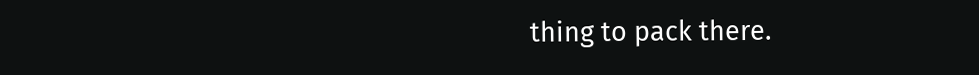thing to pack there.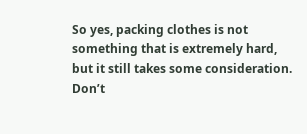So yes, packing clothes is not something that is extremely hard, but it still takes some consideration. Don’t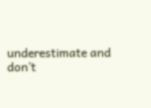underestimate and don’t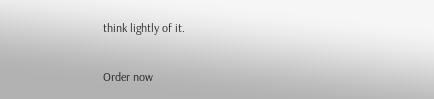think lightly of it.

Order now